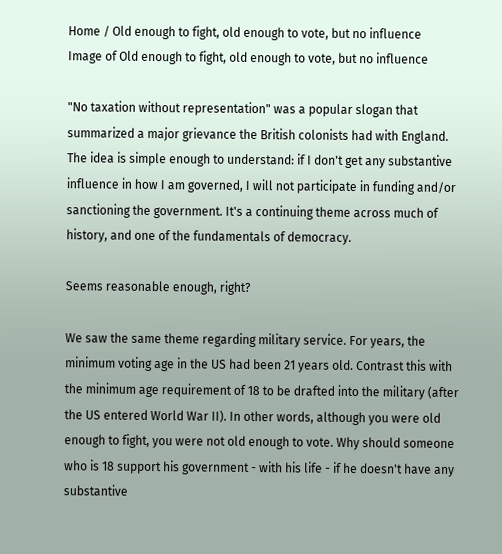Home / Old enough to fight, old enough to vote, but no influence
Image of Old enough to fight, old enough to vote, but no influence

"No taxation without representation" was a popular slogan that summarized a major grievance the British colonists had with England. The idea is simple enough to understand: if I don't get any substantive influence in how I am governed, I will not participate in funding and/or sanctioning the government. It's a continuing theme across much of history, and one of the fundamentals of democracy.

Seems reasonable enough, right?

We saw the same theme regarding military service. For years, the minimum voting age in the US had been 21 years old. Contrast this with the minimum age requirement of 18 to be drafted into the military (after the US entered World War II). In other words, although you were old enough to fight, you were not old enough to vote. Why should someone who is 18 support his government - with his life - if he doesn't have any substantive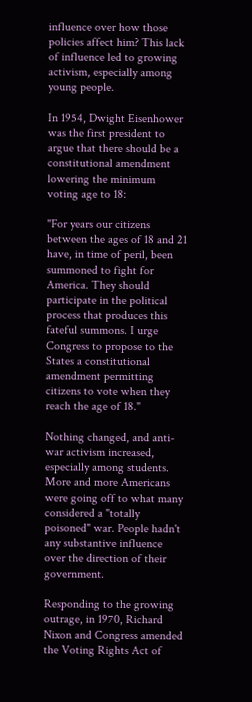influence over how those policies affect him? This lack of influence led to growing activism, especially among young people.

In 1954, Dwight Eisenhower was the first president to argue that there should be a constitutional amendment lowering the minimum voting age to 18:

"For years our citizens between the ages of 18 and 21 have, in time of peril, been summoned to fight for America. They should participate in the political process that produces this fateful summons. I urge Congress to propose to the States a constitutional amendment permitting citizens to vote when they reach the age of 18."

Nothing changed, and anti-war activism increased, especially among students. More and more Americans were going off to what many considered a "totally poisoned" war. People hadn't any substantive influence over the direction of their government.

Responding to the growing outrage, in 1970, Richard Nixon and Congress amended the Voting Rights Act of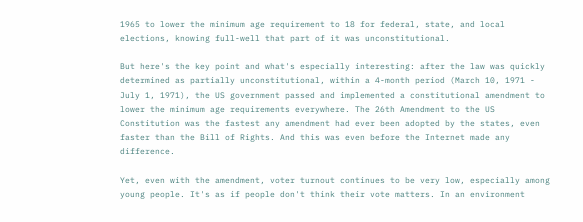1965 to lower the minimum age requirement to 18 for federal, state, and local elections, knowing full-well that part of it was unconstitutional.

But here's the key point and what's especially interesting: after the law was quickly determined as partially unconstitutional, within a 4-month period (March 10, 1971 - July 1, 1971), the US government passed and implemented a constitutional amendment to lower the minimum age requirements everywhere. The 26th Amendment to the US Constitution was the fastest any amendment had ever been adopted by the states, even faster than the Bill of Rights. And this was even before the Internet made any difference.

Yet, even with the amendment, voter turnout continues to be very low, especially among young people. It's as if people don't think their vote matters. In an environment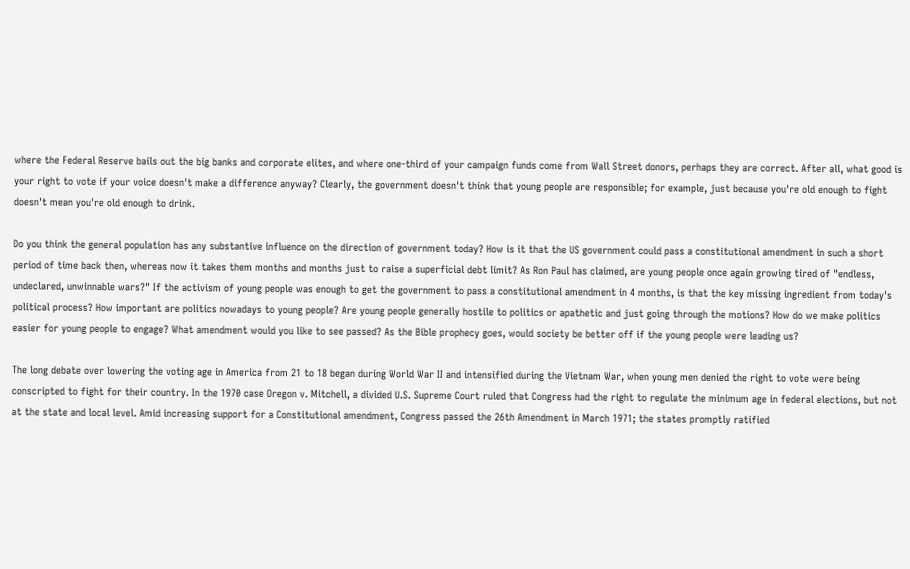where the Federal Reserve bails out the big banks and corporate elites, and where one-third of your campaign funds come from Wall Street donors, perhaps they are correct. After all, what good is your right to vote if your voice doesn't make a difference anyway? Clearly, the government doesn't think that young people are responsible; for example, just because you're old enough to fight doesn't mean you're old enough to drink.

Do you think the general population has any substantive influence on the direction of government today? How is it that the US government could pass a constitutional amendment in such a short period of time back then, whereas now it takes them months and months just to raise a superficial debt limit? As Ron Paul has claimed, are young people once again growing tired of "endless, undeclared, unwinnable wars?" If the activism of young people was enough to get the government to pass a constitutional amendment in 4 months, is that the key missing ingredient from today's political process? How important are politics nowadays to young people? Are young people generally hostile to politics or apathetic and just going through the motions? How do we make politics easier for young people to engage? What amendment would you like to see passed? As the Bible prophecy goes, would society be better off if the young people were leading us?

The long debate over lowering the voting age in America from 21 to 18 began during World War II and intensified during the Vietnam War, when young men denied the right to vote were being conscripted to fight for their country. In the 1970 case Oregon v. Mitchell, a divided U.S. Supreme Court ruled that Congress had the right to regulate the minimum age in federal elections, but not at the state and local level. Amid increasing support for a Constitutional amendment, Congress passed the 26th Amendment in March 1971; the states promptly ratified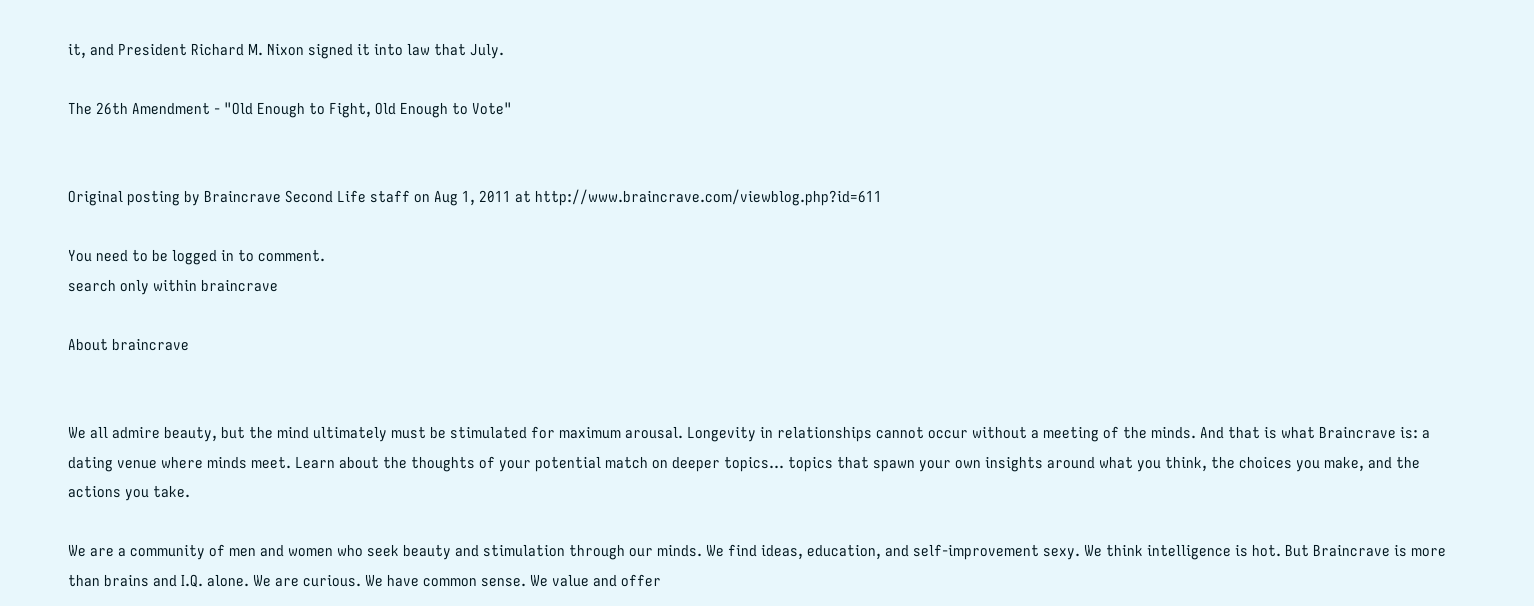it, and President Richard M. Nixon signed it into law that July.

The 26th Amendment - "Old Enough to Fight, Old Enough to Vote"


Original posting by Braincrave Second Life staff on Aug 1, 2011 at http://www.braincrave.com/viewblog.php?id=611

You need to be logged in to comment.
search only within braincrave

About braincrave


We all admire beauty, but the mind ultimately must be stimulated for maximum arousal. Longevity in relationships cannot occur without a meeting of the minds. And that is what Braincrave is: a dating venue where minds meet. Learn about the thoughts of your potential match on deeper topics... topics that spawn your own insights around what you think, the choices you make, and the actions you take.

We are a community of men and women who seek beauty and stimulation through our minds. We find ideas, education, and self-improvement sexy. We think intelligence is hot. But Braincrave is more than brains and I.Q. alone. We are curious. We have common sense. We value and offer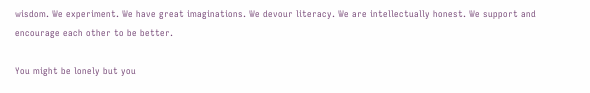wisdom. We experiment. We have great imaginations. We devour literacy. We are intellectually honest. We support and encourage each other to be better.

You might be lonely but you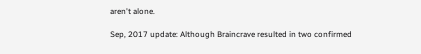aren't alone.

Sep, 2017 update: Although Braincrave resulted in two confirmed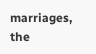marriages, the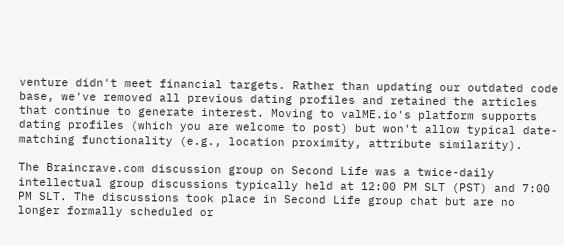venture didn't meet financial targets. Rather than updating our outdated code base, we've removed all previous dating profiles and retained the articles that continue to generate interest. Moving to valME.io's platform supports dating profiles (which you are welcome to post) but won't allow typical date-matching functionality (e.g., location proximity, attribute similarity).

The Braincrave.com discussion group on Second Life was a twice-daily intellectual group discussions typically held at 12:00 PM SLT (PST) and 7:00 PM SLT. The discussions took place in Second Life group chat but are no longer formally scheduled or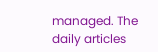managed. The daily articles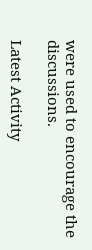were used to encourage the discussions.

Latest Activity